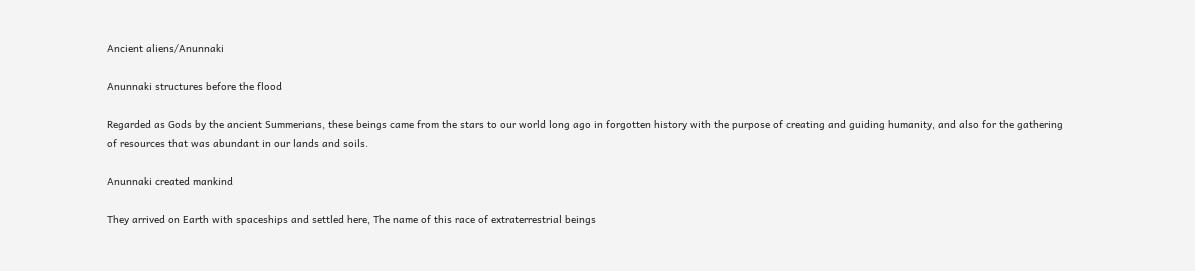Ancient aliens/Anunnaki

Anunnaki structures before the flood

Regarded as Gods by the ancient Summerians, these beings came from the stars to our world long ago in forgotten history with the purpose of creating and guiding humanity, and also for the gathering of resources that was abundant in our lands and soils.

Anunnaki created mankind

They arrived on Earth with spaceships and settled here, The name of this race of extraterrestrial beings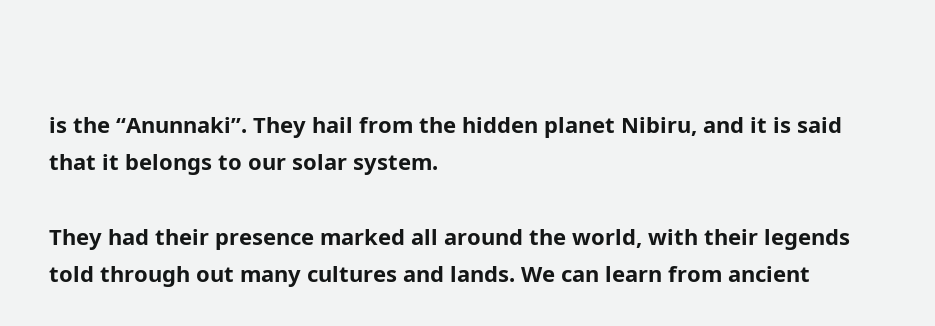is the “Anunnaki”. They hail from the hidden planet Nibiru, and it is said that it belongs to our solar system.

They had their presence marked all around the world, with their legends told through out many cultures and lands. We can learn from ancient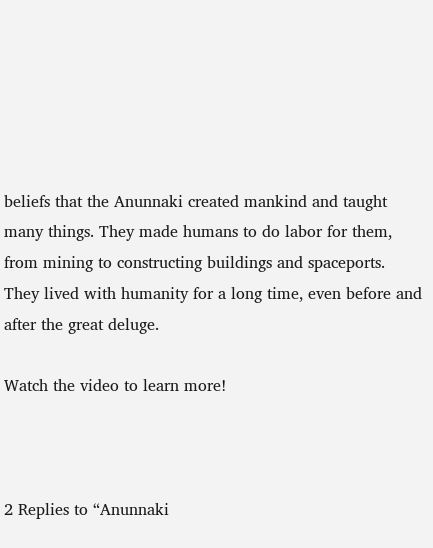beliefs that the Anunnaki created mankind and taught many things. They made humans to do labor for them, from mining to constructing buildings and spaceports. They lived with humanity for a long time, even before and after the great deluge.

Watch the video to learn more!



2 Replies to “Anunnaki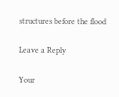structures before the flood

Leave a Reply

Your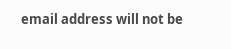email address will not be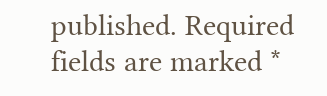published. Required fields are marked *